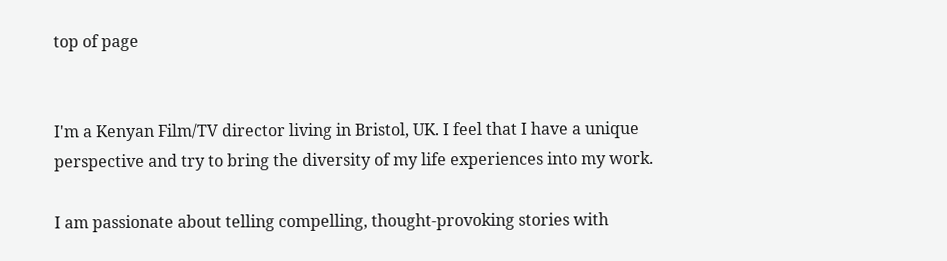top of page


I'm a Kenyan Film/TV director living in Bristol, UK. I feel that I have a unique perspective and try to bring the diversity of my life experiences into my work.

I am passionate about telling compelling, thought-provoking stories with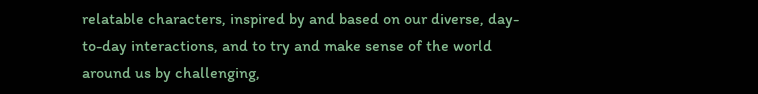relatable characters, inspired by and based on our diverse, day-to-day interactions, and to try and make sense of the world around us by challenging,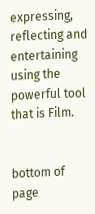expressing, reflecting and entertaining using the powerful tool that is Film.


bottom of page